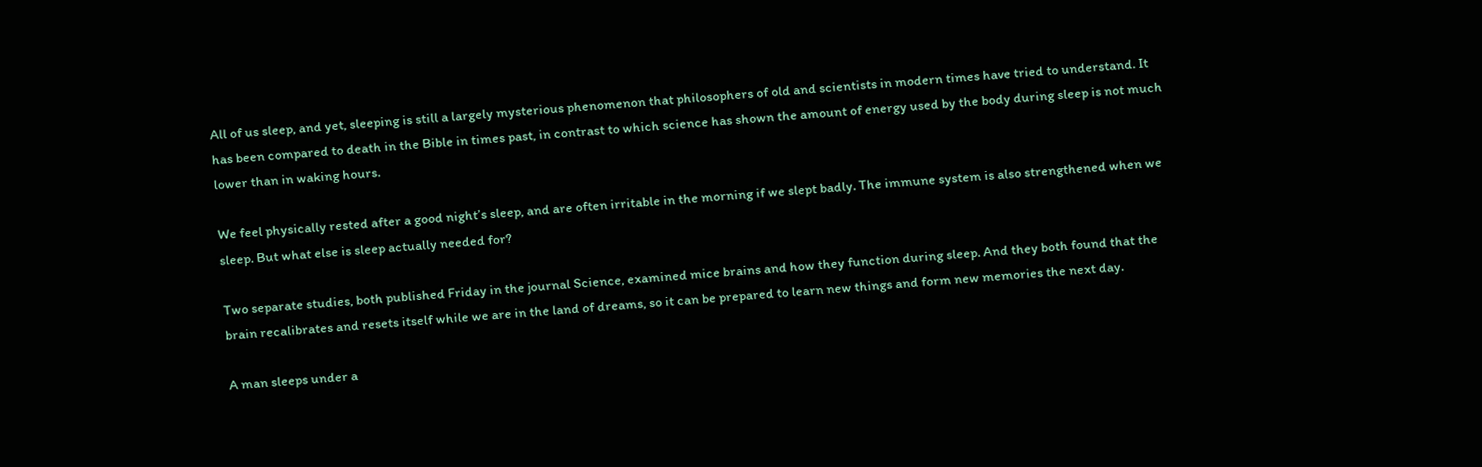All of us sleep, and yet, sleeping is still a largely mysterious phenomenon that philosophers of old and scientists in modern times have tried to understand. It has been compared to death in the Bible in times past, in contrast to which science has shown the amount of energy used by the body during sleep is not much lower than in waking hours.

We feel physically rested after a good night’s sleep, and are often irritable in the morning if we slept badly. The immune system is also strengthened when we sleep. But what else is sleep actually needed for?

Two separate studies, both published Friday in the journal Science, examined mice brains and how they function during sleep. And they both found that the brain recalibrates and resets itself while we are in the land of dreams, so it can be prepared to learn new things and form new memories the next day.

A man sleeps under a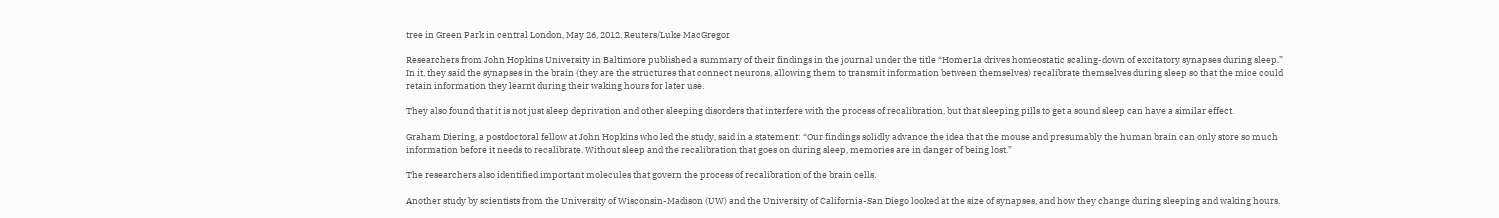tree in Green Park in central London, May 26, 2012. Reuters/Luke MacGregor

Researchers from John Hopkins University in Baltimore published a summary of their findings in the journal under the title “Homer1a drives homeostatic scaling-down of excitatory synapses during sleep.” In it, they said the synapses in the brain (they are the structures that connect neurons, allowing them to transmit information between themselves) recalibrate themselves during sleep so that the mice could retain information they learnt during their waking hours for later use.

They also found that it is not just sleep deprivation and other sleeping disorders that interfere with the process of recalibration, but that sleeping pills to get a sound sleep can have a similar effect.

Graham Diering, a postdoctoral fellow at John Hopkins who led the study, said in a statement: “Our findings solidly advance the idea that the mouse and presumably the human brain can only store so much information before it needs to recalibrate. Without sleep and the recalibration that goes on during sleep, memories are in danger of being lost.”

The researchers also identified important molecules that govern the process of recalibration of the brain cells.

Another study by scientists from the University of Wisconsin-Madison (UW) and the University of California-San Diego looked at the size of synapses, and how they change during sleeping and waking hours.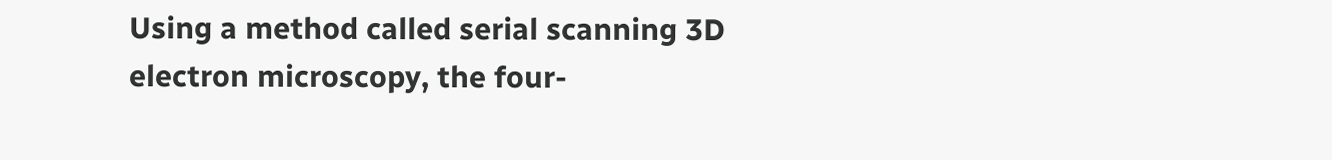Using a method called serial scanning 3D electron microscopy, the four-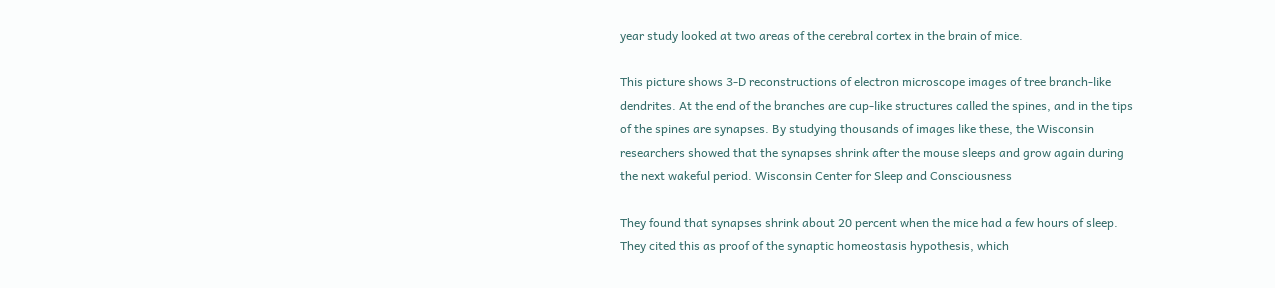year study looked at two areas of the cerebral cortex in the brain of mice.

This picture shows 3-D reconstructions of electron microscope images of tree branch-like dendrites. At the end of the branches are cup-like structures called the spines, and in the tips of the spines are synapses. By studying thousands of images like these, the Wisconsin researchers showed that the synapses shrink after the mouse sleeps and grow again during the next wakeful period. Wisconsin Center for Sleep and Consciousness

They found that synapses shrink about 20 percent when the mice had a few hours of sleep. They cited this as proof of the synaptic homeostasis hypothesis, which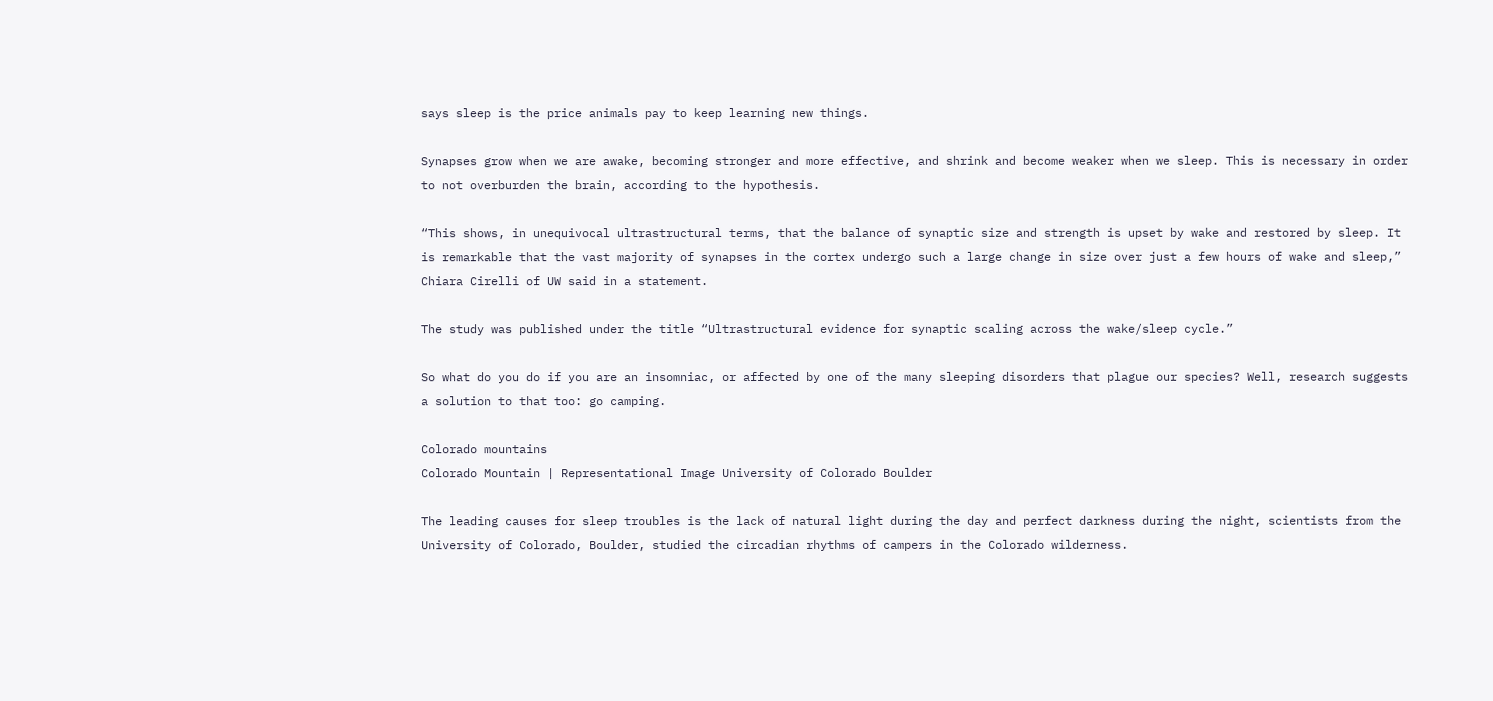says sleep is the price animals pay to keep learning new things.

Synapses grow when we are awake, becoming stronger and more effective, and shrink and become weaker when we sleep. This is necessary in order to not overburden the brain, according to the hypothesis.

“This shows, in unequivocal ultrastructural terms, that the balance of synaptic size and strength is upset by wake and restored by sleep. It is remarkable that the vast majority of synapses in the cortex undergo such a large change in size over just a few hours of wake and sleep,” Chiara Cirelli of UW said in a statement.

The study was published under the title “Ultrastructural evidence for synaptic scaling across the wake/sleep cycle.”

So what do you do if you are an insomniac, or affected by one of the many sleeping disorders that plague our species? Well, research suggests a solution to that too: go camping.

Colorado mountains
Colorado Mountain | Representational Image University of Colorado Boulder

The leading causes for sleep troubles is the lack of natural light during the day and perfect darkness during the night, scientists from the University of Colorado, Boulder, studied the circadian rhythms of campers in the Colorado wilderness.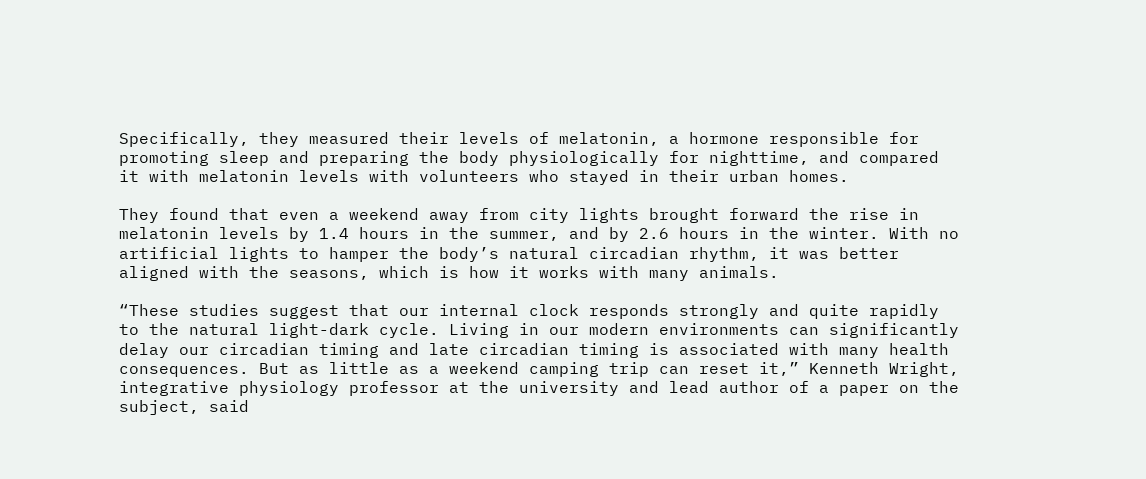Specifically, they measured their levels of melatonin, a hormone responsible for promoting sleep and preparing the body physiologically for nighttime, and compared it with melatonin levels with volunteers who stayed in their urban homes.

They found that even a weekend away from city lights brought forward the rise in melatonin levels by 1.4 hours in the summer, and by 2.6 hours in the winter. With no artificial lights to hamper the body’s natural circadian rhythm, it was better aligned with the seasons, which is how it works with many animals.

“These studies suggest that our internal clock responds strongly and quite rapidly to the natural light-dark cycle. Living in our modern environments can significantly delay our circadian timing and late circadian timing is associated with many health consequences. But as little as a weekend camping trip can reset it,” Kenneth Wright, integrative physiology professor at the university and lead author of a paper on the subject, said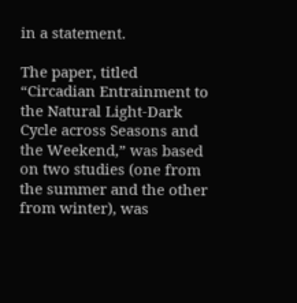in a statement.

The paper, titled “Circadian Entrainment to the Natural Light-Dark Cycle across Seasons and the Weekend,” was based on two studies (one from the summer and the other from winter), was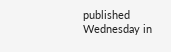published Wednesday in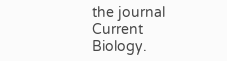the journal Current Biology.